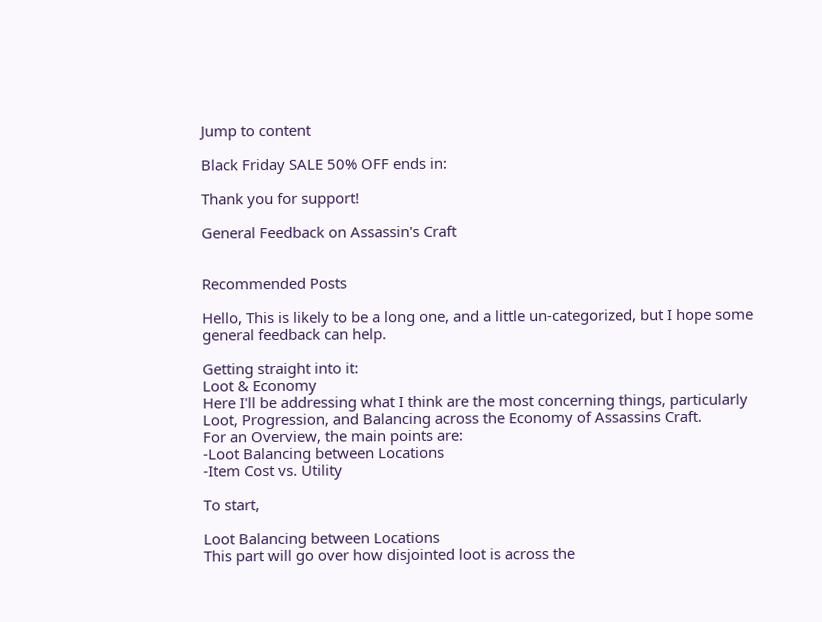Jump to content

Black Friday SALE 50% OFF ends in:

Thank you for support!

General Feedback on Assassin's Craft


Recommended Posts

Hello, This is likely to be a long one, and a little un-categorized, but I hope some general feedback can help.

Getting straight into it:
Loot & Economy
Here I'll be addressing what I think are the most concerning things, particularly Loot, Progression, and Balancing across the Economy of Assassins Craft.
For an Overview, the main points are:
-Loot Balancing between Locations
-Item Cost vs. Utility

To start,

Loot Balancing between Locations
This part will go over how disjointed loot is across the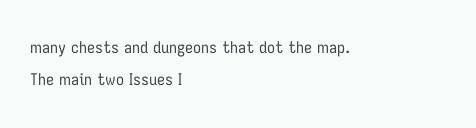many chests and dungeons that dot the map.
The main two Issues I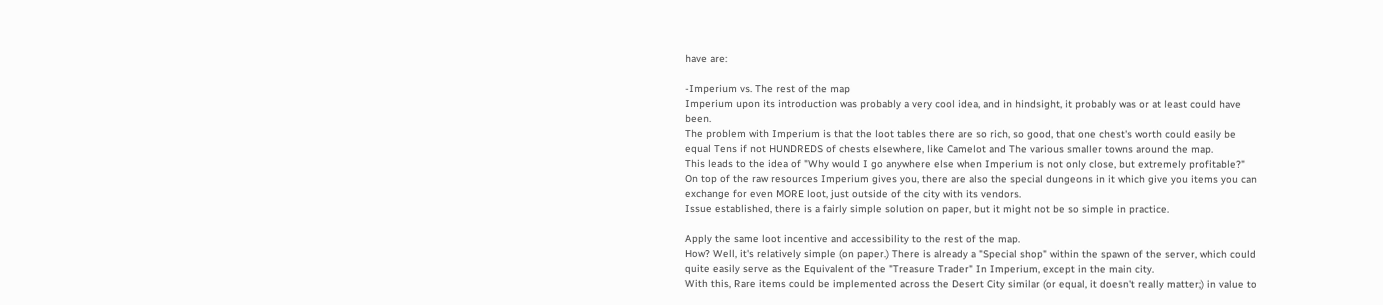have are:

-Imperium vs. The rest of the map
Imperium upon its introduction was probably a very cool idea, and in hindsight, it probably was or at least could have been.
The problem with Imperium is that the loot tables there are so rich, so good, that one chest's worth could easily be equal Tens if not HUNDREDS of chests elsewhere, like Camelot and The various smaller towns around the map.
This leads to the idea of "Why would I go anywhere else when Imperium is not only close, but extremely profitable?"
On top of the raw resources Imperium gives you, there are also the special dungeons in it which give you items you can exchange for even MORE loot, just outside of the city with its vendors.
Issue established, there is a fairly simple solution on paper, but it might not be so simple in practice.

Apply the same loot incentive and accessibility to the rest of the map.
How? Well, it's relatively simple (on paper.) There is already a "Special shop" within the spawn of the server, which could quite easily serve as the Equivalent of the "Treasure Trader" In Imperium, except in the main city.
With this, Rare items could be implemented across the Desert City similar (or equal, it doesn't really matter;) in value to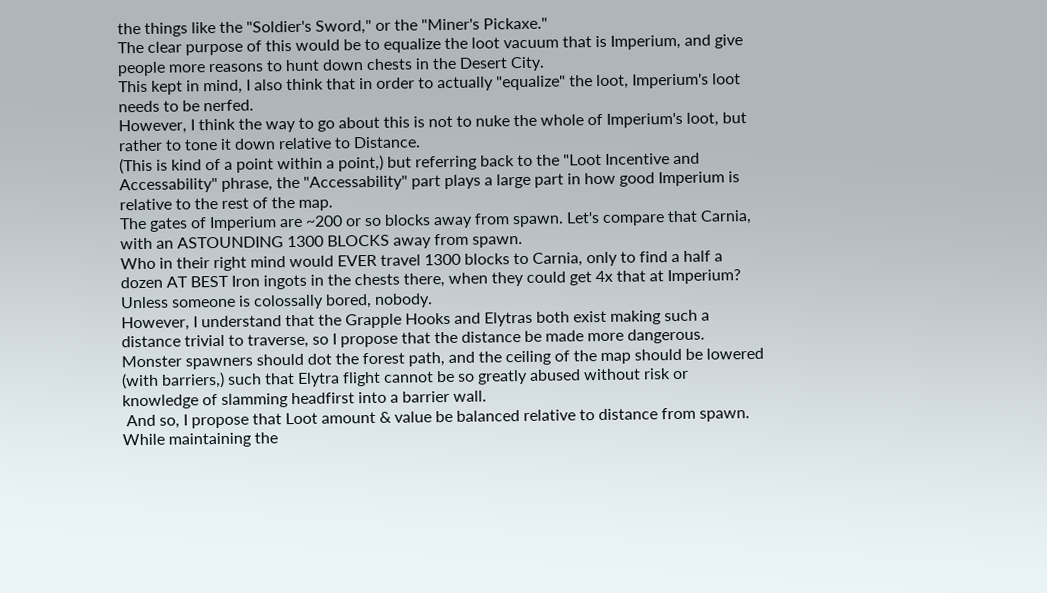the things like the "Soldier's Sword," or the "Miner's Pickaxe."
The clear purpose of this would be to equalize the loot vacuum that is Imperium, and give people more reasons to hunt down chests in the Desert City.
This kept in mind, I also think that in order to actually "equalize" the loot, Imperium's loot needs to be nerfed.
However, I think the way to go about this is not to nuke the whole of Imperium's loot, but rather to tone it down relative to Distance.
(This is kind of a point within a point,) but referring back to the "Loot Incentive and Accessability" phrase, the "Accessability" part plays a large part in how good Imperium is relative to the rest of the map.
The gates of Imperium are ~200 or so blocks away from spawn. Let's compare that Carnia, with an ASTOUNDING 1300 BLOCKS away from spawn.
Who in their right mind would EVER travel 1300 blocks to Carnia, only to find a half a dozen AT BEST Iron ingots in the chests there, when they could get 4x that at Imperium? Unless someone is colossally bored, nobody.
However, I understand that the Grapple Hooks and Elytras both exist making such a distance trivial to traverse, so I propose that the distance be made more dangerous. Monster spawners should dot the forest path, and the ceiling of the map should be lowered (with barriers,) such that Elytra flight cannot be so greatly abused without risk or knowledge of slamming headfirst into a barrier wall.
 And so, I propose that Loot amount & value be balanced relative to distance from spawn.
While maintaining the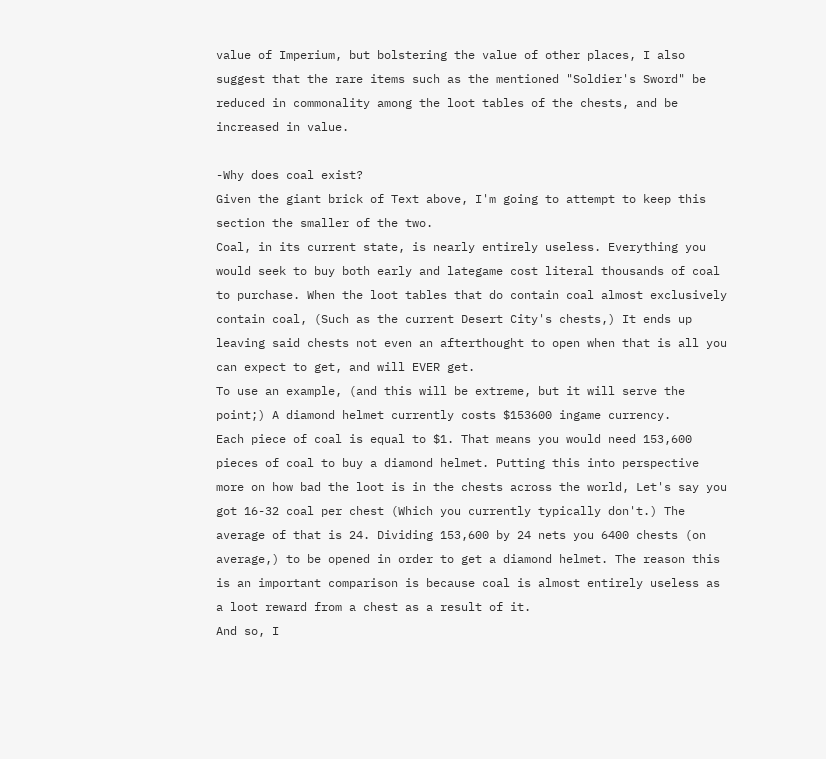value of Imperium, but bolstering the value of other places, I also suggest that the rare items such as the mentioned "Soldier's Sword" be reduced in commonality among the loot tables of the chests, and be increased in value.

-Why does coal exist?
Given the giant brick of Text above, I'm going to attempt to keep this section the smaller of the two.
Coal, in its current state, is nearly entirely useless. Everything you would seek to buy both early and lategame cost literal thousands of coal to purchase. When the loot tables that do contain coal almost exclusively contain coal, (Such as the current Desert City's chests,) It ends up leaving said chests not even an afterthought to open when that is all you can expect to get, and will EVER get.
To use an example, (and this will be extreme, but it will serve the point;) A diamond helmet currently costs $153600 ingame currency.
Each piece of coal is equal to $1. That means you would need 153,600 pieces of coal to buy a diamond helmet. Putting this into perspective more on how bad the loot is in the chests across the world, Let's say you got 16-32 coal per chest (Which you currently typically don't.) The average of that is 24. Dividing 153,600 by 24 nets you 6400 chests (on average,) to be opened in order to get a diamond helmet. The reason this is an important comparison is because coal is almost entirely useless as a loot reward from a chest as a result of it.
And so, I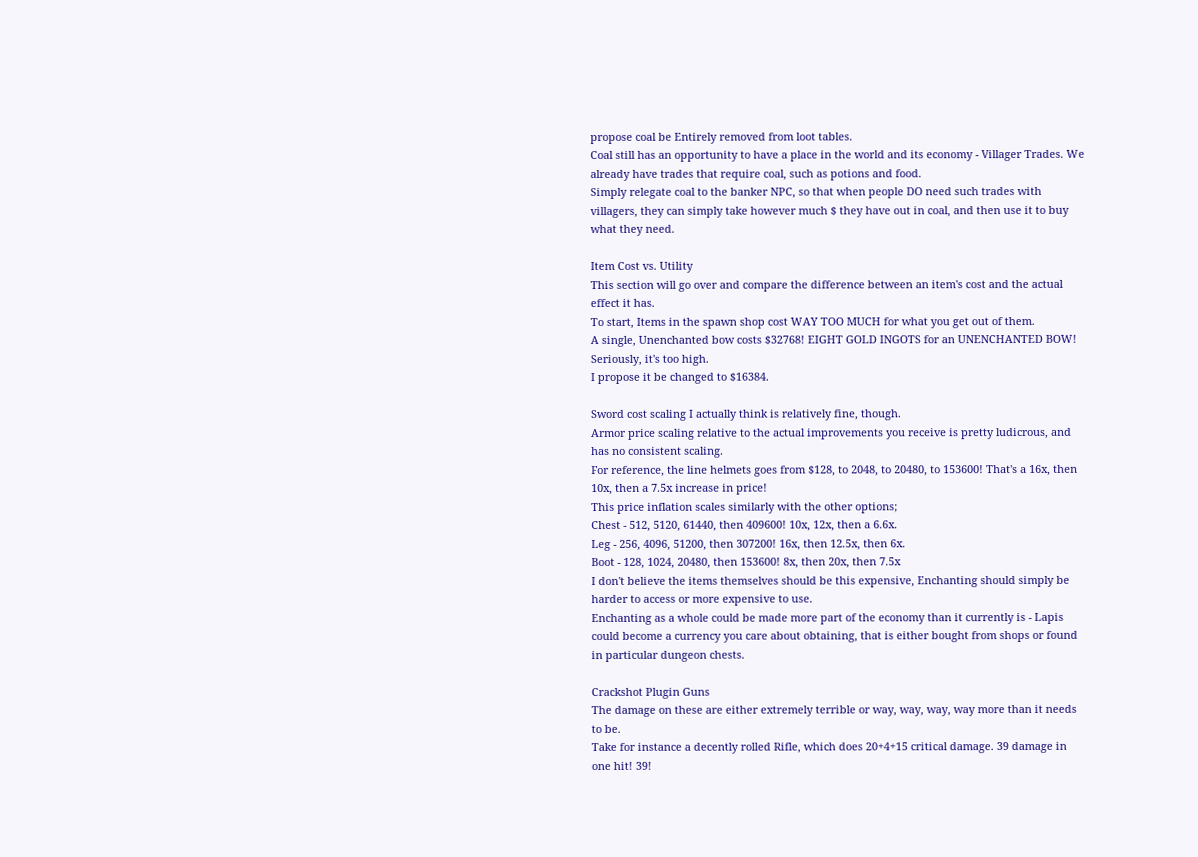propose coal be Entirely removed from loot tables.
Coal still has an opportunity to have a place in the world and its economy - Villager Trades. We already have trades that require coal, such as potions and food.
Simply relegate coal to the banker NPC, so that when people DO need such trades with villagers, they can simply take however much $ they have out in coal, and then use it to buy what they need.

Item Cost vs. Utility
This section will go over and compare the difference between an item's cost and the actual effect it has.
To start, Items in the spawn shop cost WAY TOO MUCH for what you get out of them.
A single, Unenchanted bow costs $32768! EIGHT GOLD INGOTS for an UNENCHANTED BOW! Seriously, it's too high.
I propose it be changed to $16384.

Sword cost scaling I actually think is relatively fine, though.
Armor price scaling relative to the actual improvements you receive is pretty ludicrous, and has no consistent scaling.
For reference, the line helmets goes from $128, to 2048, to 20480, to 153600! That's a 16x, then 10x, then a 7.5x increase in price!
This price inflation scales similarly with the other options;
Chest - 512, 5120, 61440, then 409600! 10x, 12x, then a 6.6x.
Leg - 256, 4096, 51200, then 307200! 16x, then 12.5x, then 6x.
Boot - 128, 1024, 20480, then 153600! 8x, then 20x, then 7.5x
I don't believe the items themselves should be this expensive, Enchanting should simply be harder to access or more expensive to use.
Enchanting as a whole could be made more part of the economy than it currently is - Lapis could become a currency you care about obtaining, that is either bought from shops or found in particular dungeon chests.

Crackshot Plugin Guns
The damage on these are either extremely terrible or way, way, way, way more than it needs to be.
Take for instance a decently rolled Rifle, which does 20+4+15 critical damage. 39 damage in one hit! 39!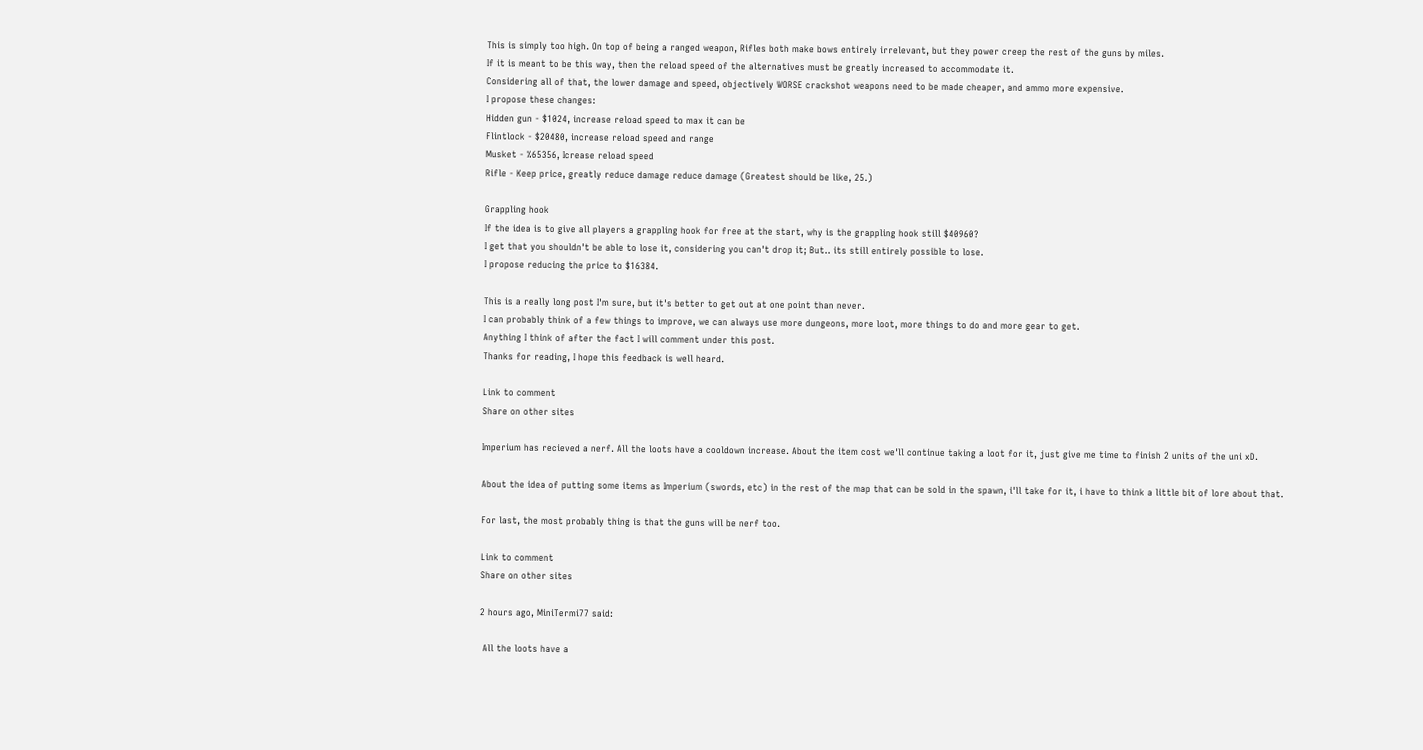This is simply too high. On top of being a ranged weapon, Rifles both make bows entirely irrelevant, but they power creep the rest of the guns by miles.
If it is meant to be this way, then the reload speed of the alternatives must be greatly increased to accommodate it.
Considering all of that, the lower damage and speed, objectively WORSE crackshot weapons need to be made cheaper, and ammo more expensive.
I propose these changes:
Hidden gun - $1024, increase reload speed to max it can be
Flintlock - $20480, increase reload speed and range
Musket - %65356, Icrease reload speed
Rifle - Keep price, greatly reduce damage reduce damage (Greatest should be like, 25.)

Grappling hook
If the idea is to give all players a grappling hook for free at the start, why is the grappling hook still $40960?
I get that you shouldn't be able to lose it, considering you can't drop it; But.. its still entirely possible to lose.
I propose reducing the price to $16384.

This is a really long post I'm sure, but it's better to get out at one point than never.
I can probably think of a few things to improve, we can always use more dungeons, more loot, more things to do and more gear to get.
Anything I think of after the fact I will comment under this post.
Thanks for reading, I hope this feedback is well heard.

Link to comment
Share on other sites

Imperium has recieved a nerf. All the loots have a cooldown increase. About the item cost we'll continue taking a loot for it, just give me time to finish 2 units of the uni xD.

About the idea of putting some items as Imperium (swords, etc) in the rest of the map that can be sold in the spawn, i'll take for it, i have to think a little bit of lore about that.

For last, the most probably thing is that the guns will be nerf too.

Link to comment
Share on other sites

2 hours ago, MiniTermi77 said:

 All the loots have a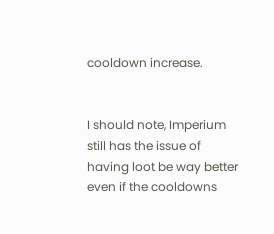cooldown increase.


I should note, Imperium still has the issue of having loot be way better even if the cooldowns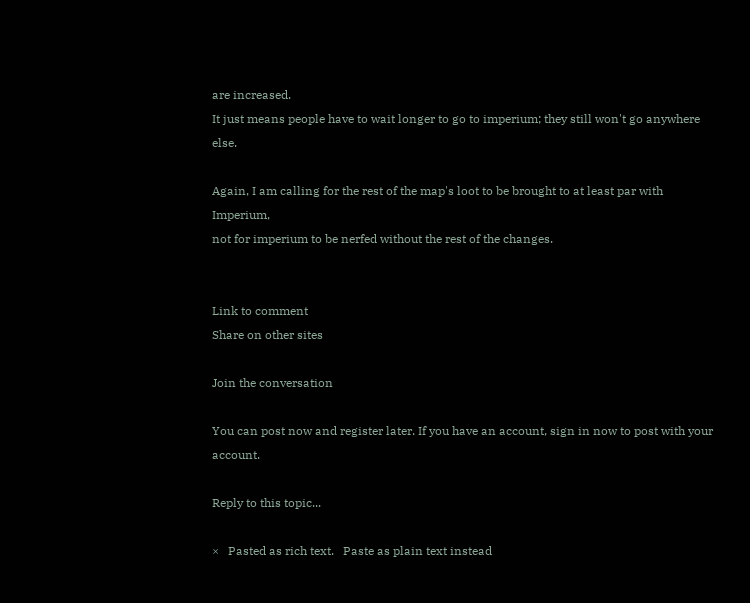are increased.
It just means people have to wait longer to go to imperium; they still won't go anywhere else.

Again, I am calling for the rest of the map's loot to be brought to at least par with Imperium,
not for imperium to be nerfed without the rest of the changes.


Link to comment
Share on other sites

Join the conversation

You can post now and register later. If you have an account, sign in now to post with your account.

Reply to this topic...

×   Pasted as rich text.   Paste as plain text instead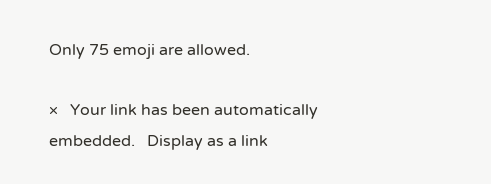Only 75 emoji are allowed.

×   Your link has been automatically embedded.   Display as a link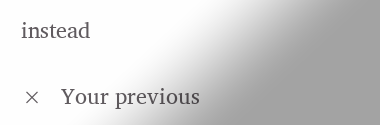instead

×   Your previous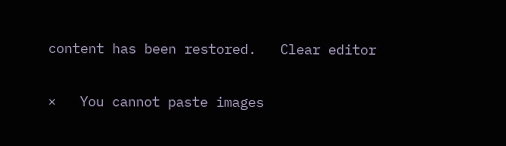content has been restored.   Clear editor

×   You cannot paste images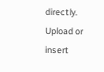directly. Upload or insert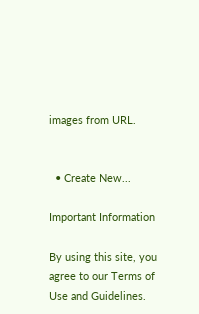images from URL.


  • Create New...

Important Information

By using this site, you agree to our Terms of Use and Guidelines.